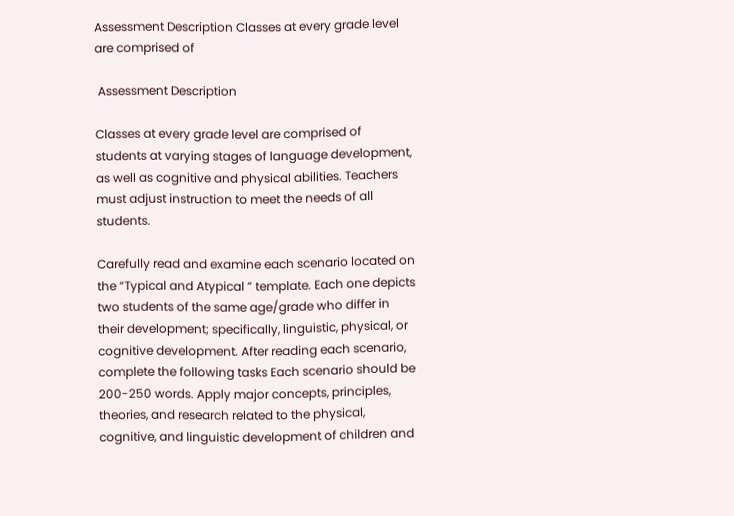Assessment Description Classes at every grade level are comprised of

 Assessment Description

Classes at every grade level are comprised of students at varying stages of language development, as well as cognitive and physical abilities. Teachers must adjust instruction to meet the needs of all students.

Carefully read and examine each scenario located on the “Typical and Atypical ” template. Each one depicts two students of the same age/grade who differ in their development; specifically, linguistic, physical, or cognitive development. After reading each scenario, complete the following tasks Each scenario should be 200-250 words. Apply major concepts, principles, theories, and research related to the physical, cognitive, and linguistic development of children and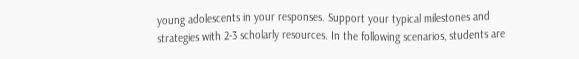young adolescents in your responses. Support your typical milestones and strategies with 2-3 scholarly resources. In the following scenarios, students are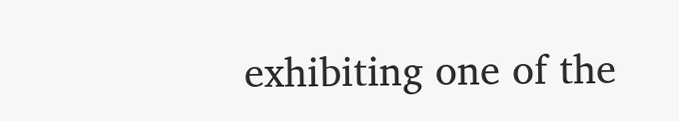exhibiting one of the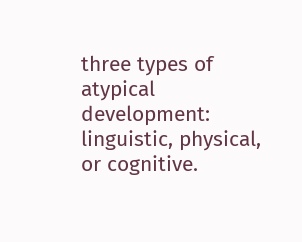three types of atypical development: linguistic, physical, or cognitive.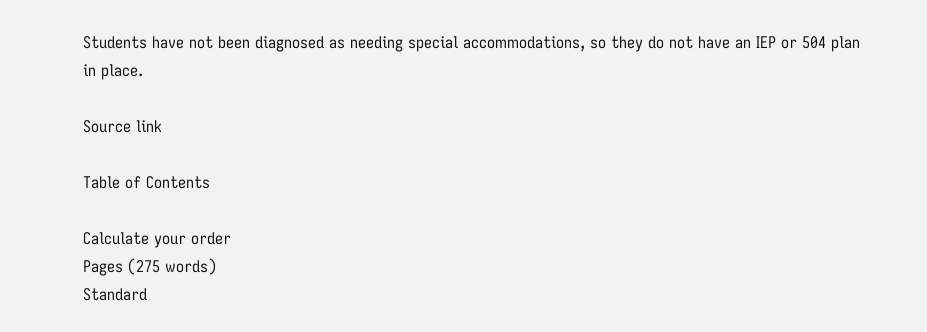Students have not been diagnosed as needing special accommodations, so they do not have an IEP or 504 plan in place.

Source link

Table of Contents

Calculate your order
Pages (275 words)
Standard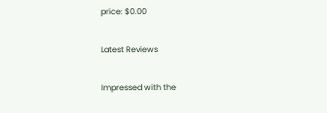price: $0.00

Latest Reviews

Impressed with the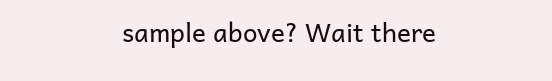sample above? Wait there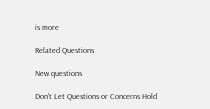is more

Related Questions

New questions

Don't Let Questions or Concerns Hold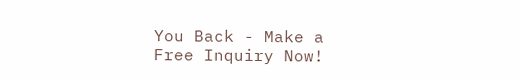You Back - Make a Free Inquiry Now!